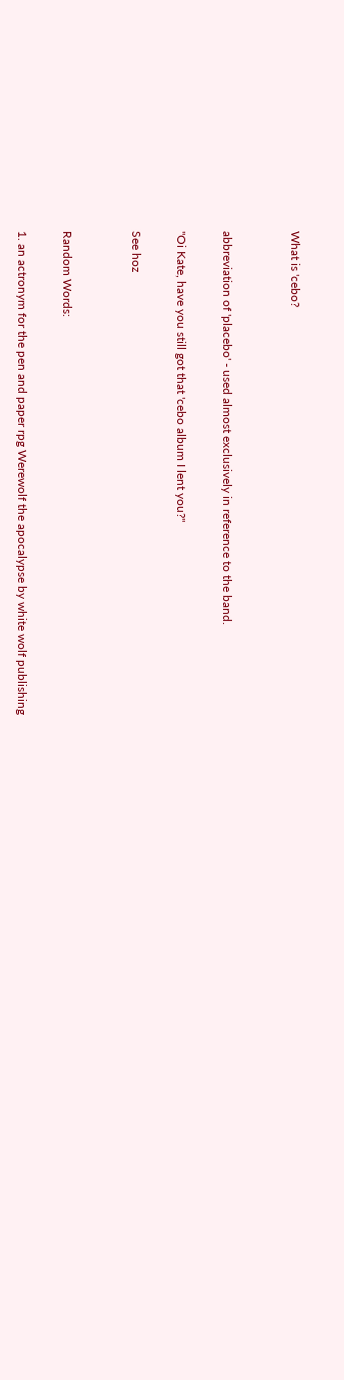What is 'cebo?


abbreviation of 'placebo' - used almost exclusively in reference to the band.

"Oi Kate, have you still got that 'cebo album I lent you?"

See hoz


Random Words:

1. an actronym for the pen and paper rpg Werewolf the apocalypse by white wolf publishing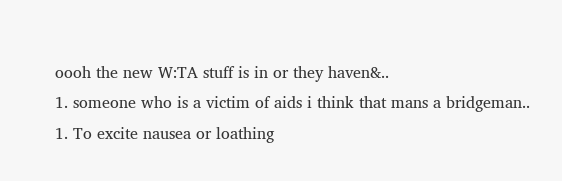oooh the new W:TA stuff is in or they haven&..
1. someone who is a victim of aids i think that mans a bridgeman..
1. To excite nausea or loathing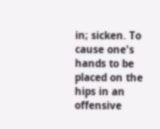in; sicken. To cause one's hands to be placed on the hips in an offensive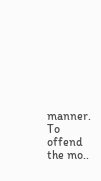manner. To offend the mo..